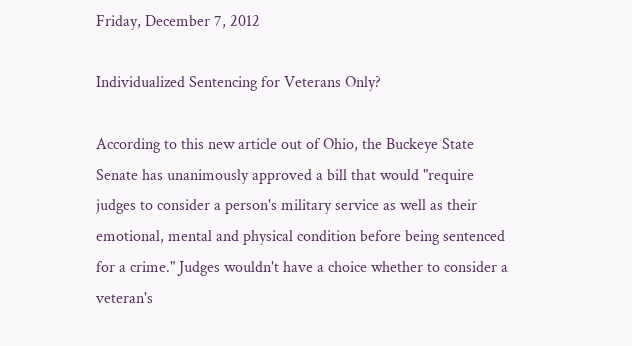Friday, December 7, 2012

Individualized Sentencing for Veterans Only?

According to this new article out of Ohio, the Buckeye State Senate has unanimously approved a bill that would "require judges to consider a person's military service as well as their emotional, mental and physical condition before being sentenced for a crime." Judges wouldn't have a choice whether to consider a veteran's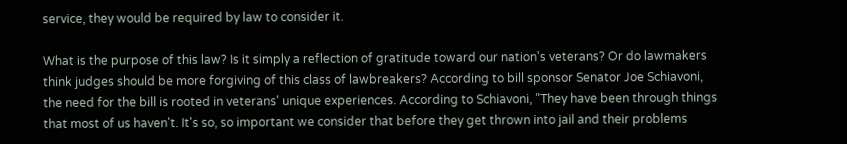service, they would be required by law to consider it.

What is the purpose of this law? Is it simply a reflection of gratitude toward our nation's veterans? Or do lawmakers think judges should be more forgiving of this class of lawbreakers? According to bill sponsor Senator Joe Schiavoni, the need for the bill is rooted in veterans' unique experiences. According to Schiavoni, "They have been through things that most of us haven't. It's so, so important we consider that before they get thrown into jail and their problems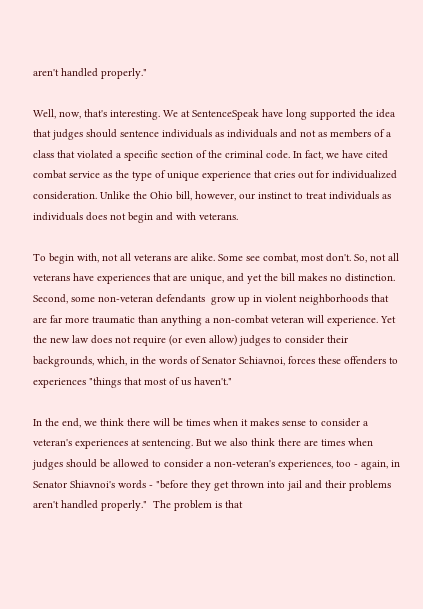aren't handled properly."

Well, now, that's interesting. We at SentenceSpeak have long supported the idea that judges should sentence individuals as individuals and not as members of a class that violated a specific section of the criminal code. In fact, we have cited combat service as the type of unique experience that cries out for individualized consideration. Unlike the Ohio bill, however, our instinct to treat individuals as individuals does not begin and with veterans.

To begin with, not all veterans are alike. Some see combat, most don't. So, not all veterans have experiences that are unique, and yet the bill makes no distinction. Second, some non-veteran defendants  grow up in violent neighborhoods that are far more traumatic than anything a non-combat veteran will experience. Yet the new law does not require (or even allow) judges to consider their backgrounds, which, in the words of Senator Schiavnoi, forces these offenders to experiences "things that most of us haven't."

In the end, we think there will be times when it makes sense to consider a veteran's experiences at sentencing. But we also think there are times when judges should be allowed to consider a non-veteran's experiences, too - again, in Senator Shiavnoi's words - "before they get thrown into jail and their problems aren't handled properly."  The problem is that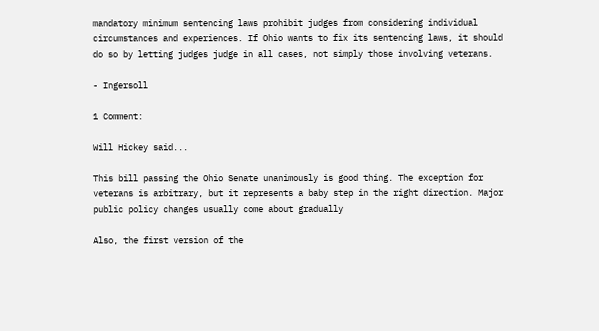mandatory minimum sentencing laws prohibit judges from considering individual circumstances and experiences. If Ohio wants to fix its sentencing laws, it should do so by letting judges judge in all cases, not simply those involving veterans.

- Ingersoll

1 Comment:

Will Hickey said...

This bill passing the Ohio Senate unanimously is good thing. The exception for veterans is arbitrary, but it represents a baby step in the right direction. Major public policy changes usually come about gradually

Also, the first version of the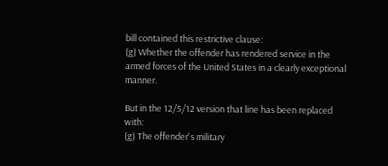bill contained this restrictive clause:
(g) Whether the offender has rendered service in the armed forces of the United States in a clearly exceptional manner.

But in the 12/5/12 version that line has been replaced with:
(g) The offender's military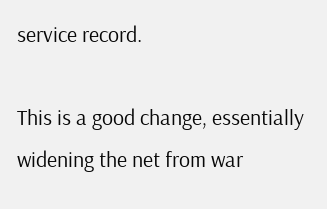service record.

This is a good change, essentially widening the net from war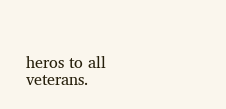heros to all veterans.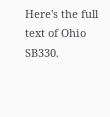Here's the full text of Ohio SB330.